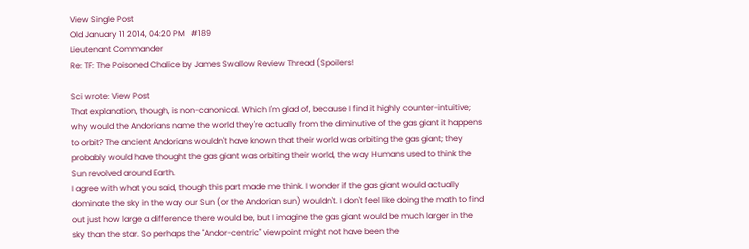View Single Post
Old January 11 2014, 04:20 PM   #189
Lieutenant Commander
Re: TF: The Poisoned Chalice by James Swallow Review Thread (Spoilers!

Sci wrote: View Post
That explanation, though, is non-canonical. Which I'm glad of, because I find it highly counter-intuitive; why would the Andorians name the world they're actually from the diminutive of the gas giant it happens to orbit? The ancient Andorians wouldn't have known that their world was orbiting the gas giant; they probably would have thought the gas giant was orbiting their world, the way Humans used to think the Sun revolved around Earth.
I agree with what you said, though this part made me think. I wonder if the gas giant would actually dominate the sky in the way our Sun (or the Andorian sun) wouldn't. I don't feel like doing the math to find out just how large a difference there would be, but I imagine the gas giant would be much larger in the sky than the star. So perhaps the "Andor-centric" viewpoint might not have been the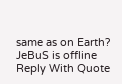same as on Earth?
JeBuS is offline   Reply With Quote